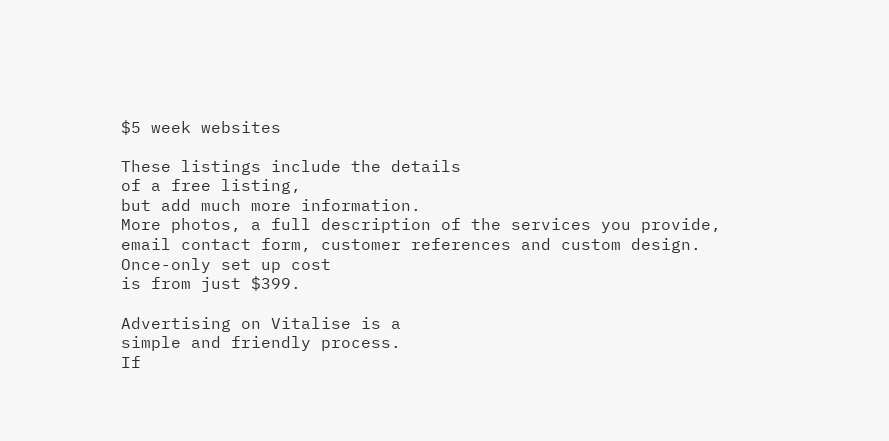$5 week websites

These listings include the details
of a free listing,
but add much more information.
More photos, a full description of the services you provide,
email contact form, customer references and custom design.
Once-only set up cost
is from just $399.

Advertising on Vitalise is a
simple and friendly process.
If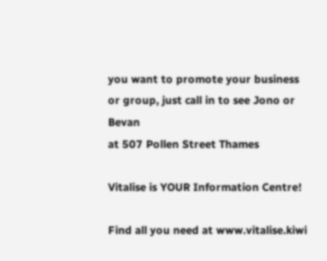you want to promote your business
or group, just call in to see Jono or Bevan
at 507 Pollen Street Thames

Vitalise is YOUR Information Centre!

Find all you need at www.vitalise.kiwi